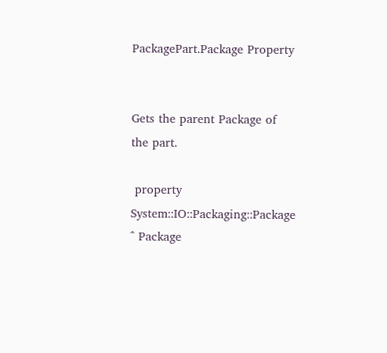PackagePart.Package Property


Gets the parent Package of the part.

 property System::IO::Packaging::Package ^ Package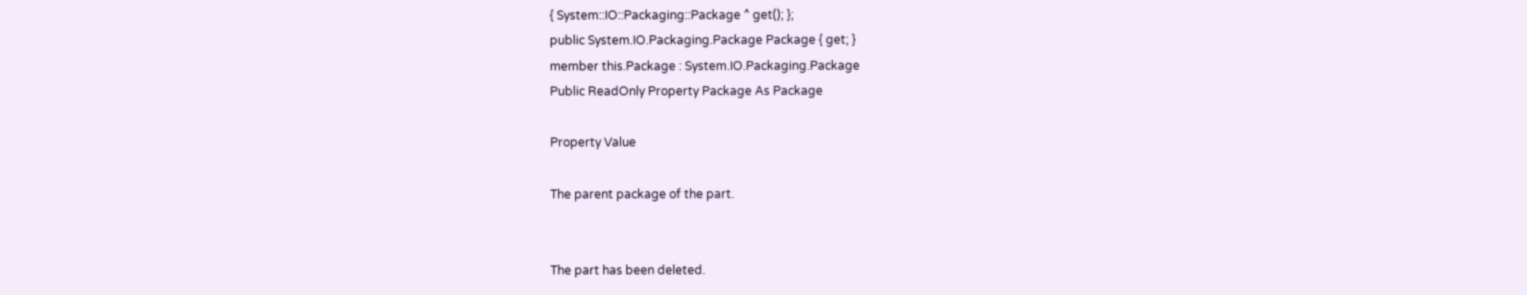{ System::IO::Packaging::Package ^ get(); };
public System.IO.Packaging.Package Package { get; }
member this.Package : System.IO.Packaging.Package
Public ReadOnly Property Package As Package

Property Value

The parent package of the part.


The part has been deleted.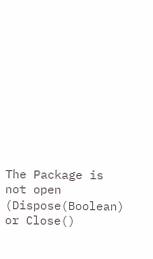The Package is not open (Dispose(Boolean) or Close()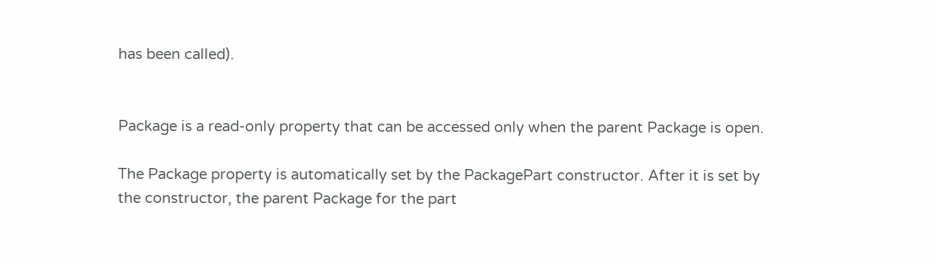has been called).


Package is a read-only property that can be accessed only when the parent Package is open.

The Package property is automatically set by the PackagePart constructor. After it is set by the constructor, the parent Package for the part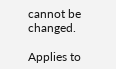cannot be changed.

Applies to